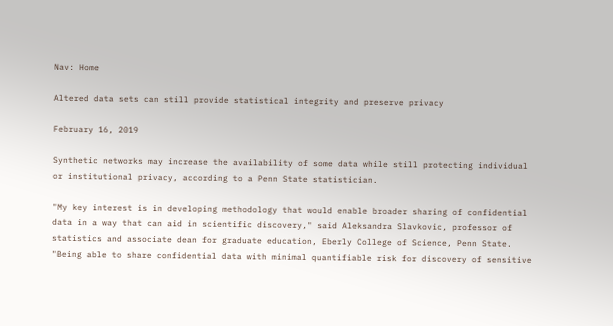Nav: Home

Altered data sets can still provide statistical integrity and preserve privacy

February 16, 2019

Synthetic networks may increase the availability of some data while still protecting individual or institutional privacy, according to a Penn State statistician.

"My key interest is in developing methodology that would enable broader sharing of confidential data in a way that can aid in scientific discovery," said Aleksandra Slavkovic, professor of statistics and associate dean for graduate education, Eberly College of Science, Penn State. "Being able to share confidential data with minimal quantifiable risk for discovery of sensitive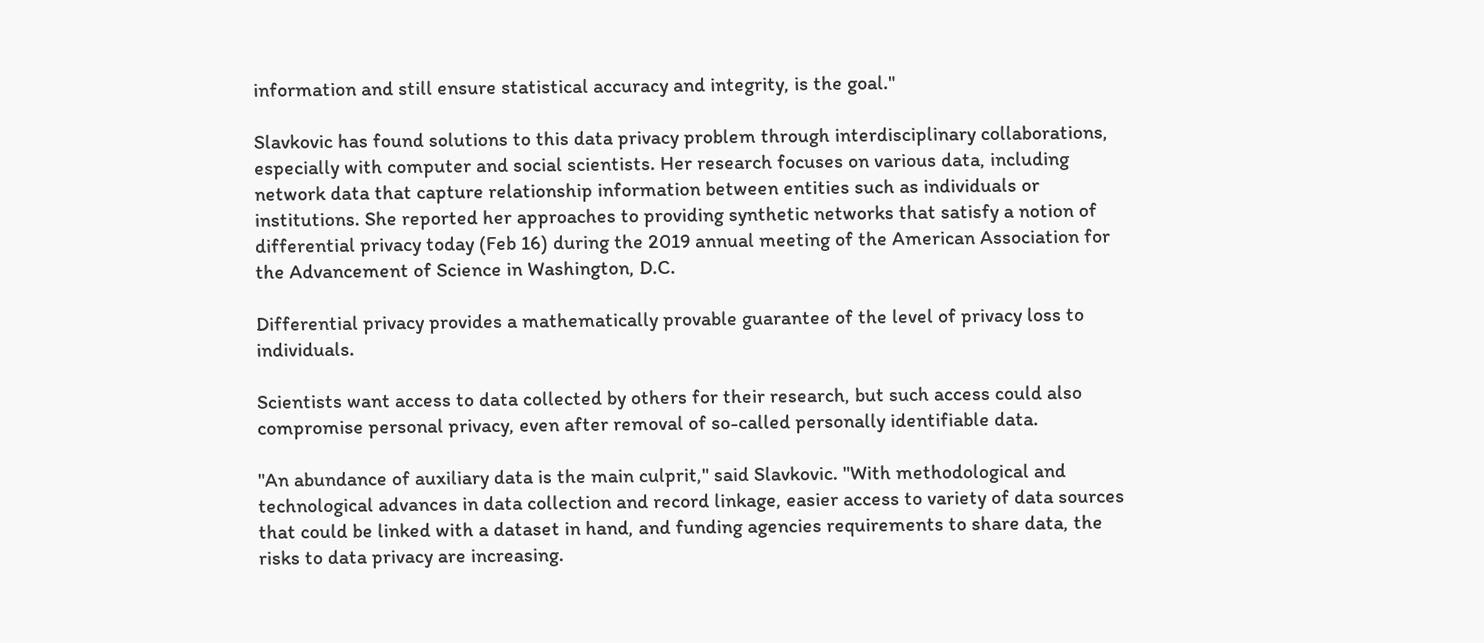information and still ensure statistical accuracy and integrity, is the goal."

Slavkovic has found solutions to this data privacy problem through interdisciplinary collaborations, especially with computer and social scientists. Her research focuses on various data, including network data that capture relationship information between entities such as individuals or institutions. She reported her approaches to providing synthetic networks that satisfy a notion of differential privacy today (Feb 16) during the 2019 annual meeting of the American Association for the Advancement of Science in Washington, D.C.

Differential privacy provides a mathematically provable guarantee of the level of privacy loss to individuals.

Scientists want access to data collected by others for their research, but such access could also compromise personal privacy, even after removal of so-called personally identifiable data.

"An abundance of auxiliary data is the main culprit," said Slavkovic. "With methodological and technological advances in data collection and record linkage, easier access to variety of data sources that could be linked with a dataset in hand, and funding agencies requirements to share data, the risks to data privacy are increasing.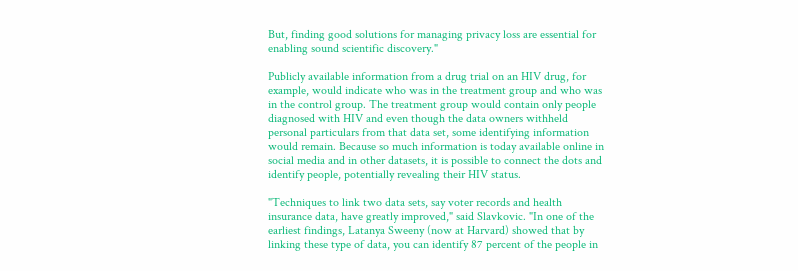But, finding good solutions for managing privacy loss are essential for enabling sound scientific discovery."

Publicly available information from a drug trial on an HIV drug, for example, would indicate who was in the treatment group and who was in the control group. The treatment group would contain only people diagnosed with HIV and even though the data owners withheld personal particulars from that data set, some identifying information would remain. Because so much information is today available online in social media and in other datasets, it is possible to connect the dots and identify people, potentially revealing their HIV status.

"Techniques to link two data sets, say voter records and health insurance data, have greatly improved," said Slavkovic. "In one of the earliest findings, Latanya Sweeny (now at Harvard) showed that by linking these type of data, you can identify 87 percent of the people in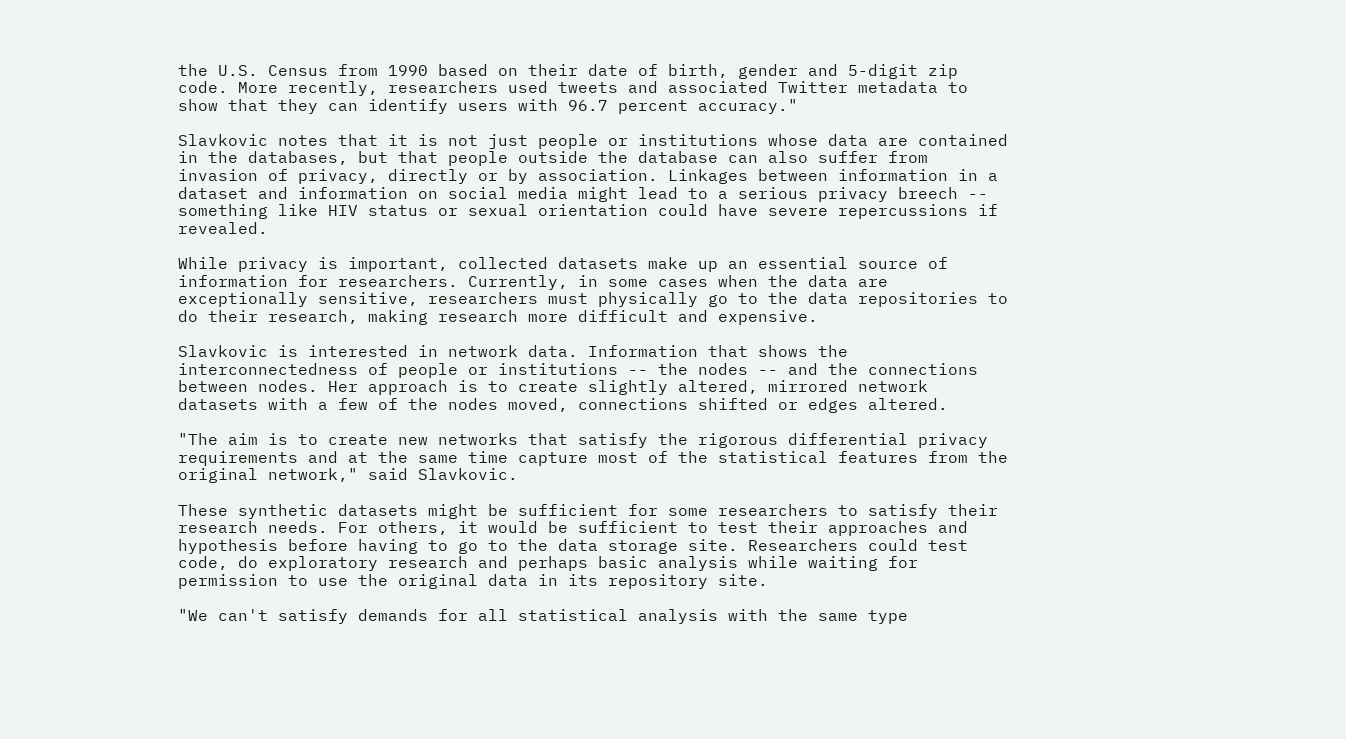the U.S. Census from 1990 based on their date of birth, gender and 5-digit zip code. More recently, researchers used tweets and associated Twitter metadata to show that they can identify users with 96.7 percent accuracy."

Slavkovic notes that it is not just people or institutions whose data are contained in the databases, but that people outside the database can also suffer from invasion of privacy, directly or by association. Linkages between information in a dataset and information on social media might lead to a serious privacy breech -- something like HIV status or sexual orientation could have severe repercussions if revealed.

While privacy is important, collected datasets make up an essential source of information for researchers. Currently, in some cases when the data are exceptionally sensitive, researchers must physically go to the data repositories to do their research, making research more difficult and expensive.

Slavkovic is interested in network data. Information that shows the interconnectedness of people or institutions -- the nodes -- and the connections between nodes. Her approach is to create slightly altered, mirrored network datasets with a few of the nodes moved, connections shifted or edges altered.

"The aim is to create new networks that satisfy the rigorous differential privacy requirements and at the same time capture most of the statistical features from the original network," said Slavkovic.

These synthetic datasets might be sufficient for some researchers to satisfy their research needs. For others, it would be sufficient to test their approaches and hypothesis before having to go to the data storage site. Researchers could test code, do exploratory research and perhaps basic analysis while waiting for permission to use the original data in its repository site.

"We can't satisfy demands for all statistical analysis with the same type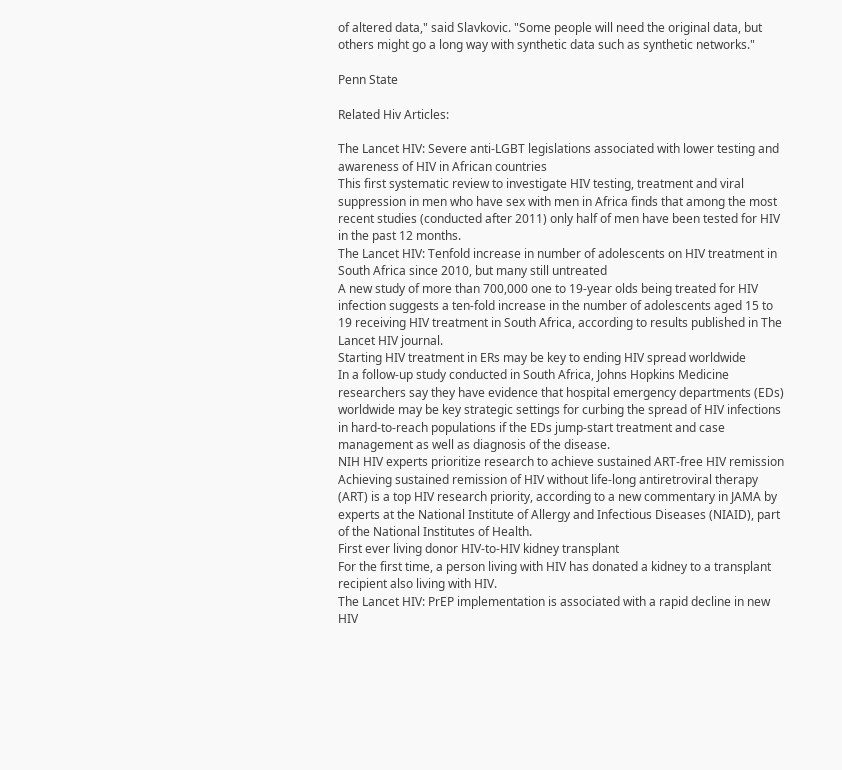of altered data," said Slavkovic. "Some people will need the original data, but others might go a long way with synthetic data such as synthetic networks."

Penn State

Related Hiv Articles:

The Lancet HIV: Severe anti-LGBT legislations associated with lower testing and awareness of HIV in African countries
This first systematic review to investigate HIV testing, treatment and viral suppression in men who have sex with men in Africa finds that among the most recent studies (conducted after 2011) only half of men have been tested for HIV in the past 12 months.
The Lancet HIV: Tenfold increase in number of adolescents on HIV treatment in South Africa since 2010, but many still untreated
A new study of more than 700,000 one to 19-year olds being treated for HIV infection suggests a ten-fold increase in the number of adolescents aged 15 to 19 receiving HIV treatment in South Africa, according to results published in The Lancet HIV journal.
Starting HIV treatment in ERs may be key to ending HIV spread worldwide
In a follow-up study conducted in South Africa, Johns Hopkins Medicine researchers say they have evidence that hospital emergency departments (EDs) worldwide may be key strategic settings for curbing the spread of HIV infections in hard-to-reach populations if the EDs jump-start treatment and case management as well as diagnosis of the disease.
NIH HIV experts prioritize research to achieve sustained ART-free HIV remission
Achieving sustained remission of HIV without life-long antiretroviral therapy (ART) is a top HIV research priority, according to a new commentary in JAMA by experts at the National Institute of Allergy and Infectious Diseases (NIAID), part of the National Institutes of Health.
First ever living donor HIV-to-HIV kidney transplant
For the first time, a person living with HIV has donated a kidney to a transplant recipient also living with HIV.
The Lancet HIV: PrEP implementation is associated with a rapid decline in new HIV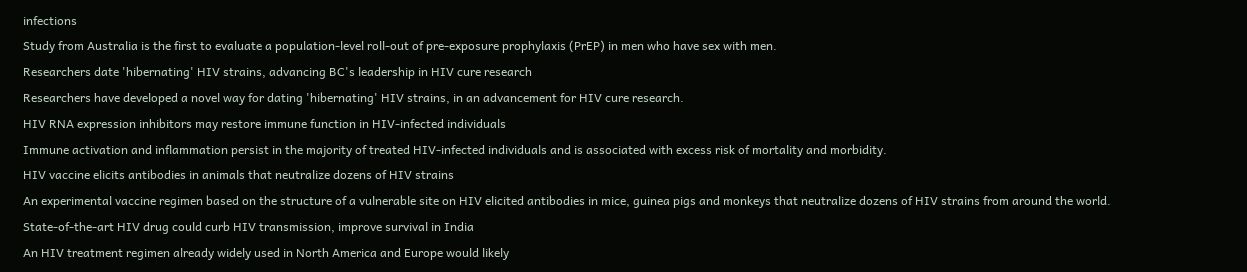infections
Study from Australia is the first to evaluate a population-level roll-out of pre-exposure prophylaxis (PrEP) in men who have sex with men.
Researchers date 'hibernating' HIV strains, advancing BC's leadership in HIV cure research
Researchers have developed a novel way for dating 'hibernating' HIV strains, in an advancement for HIV cure research.
HIV RNA expression inhibitors may restore immune function in HIV-infected individuals
Immune activation and inflammation persist in the majority of treated HIV-infected individuals and is associated with excess risk of mortality and morbidity.
HIV vaccine elicits antibodies in animals that neutralize dozens of HIV strains
An experimental vaccine regimen based on the structure of a vulnerable site on HIV elicited antibodies in mice, guinea pigs and monkeys that neutralize dozens of HIV strains from around the world.
State-of-the-art HIV drug could curb HIV transmission, improve survival in India
An HIV treatment regimen already widely used in North America and Europe would likely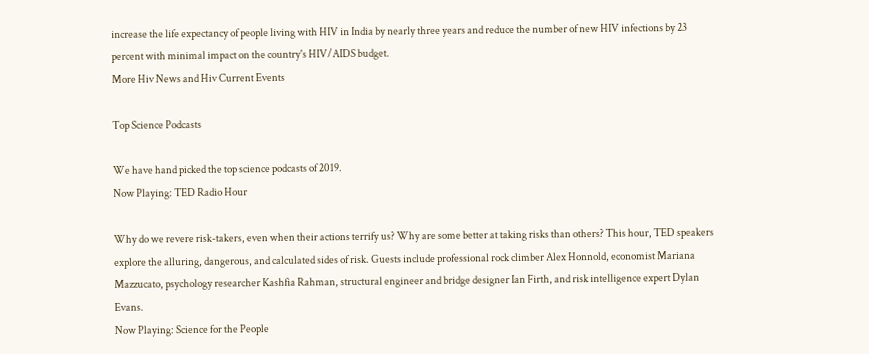increase the life expectancy of people living with HIV in India by nearly three years and reduce the number of new HIV infections by 23 percent with minimal impact on the country's HIV/AIDS budget.
More Hiv News and Hiv Current Events

Top Science Podcasts

We have hand picked the top science podcasts of 2019.
Now Playing: TED Radio Hour

Why do we revere risk-takers, even when their actions terrify us? Why are some better at taking risks than others? This hour, TED speakers explore the alluring, dangerous, and calculated sides of risk. Guests include professional rock climber Alex Honnold, economist Mariana Mazzucato, psychology researcher Kashfia Rahman, structural engineer and bridge designer Ian Firth, and risk intelligence expert Dylan Evans.
Now Playing: Science for the People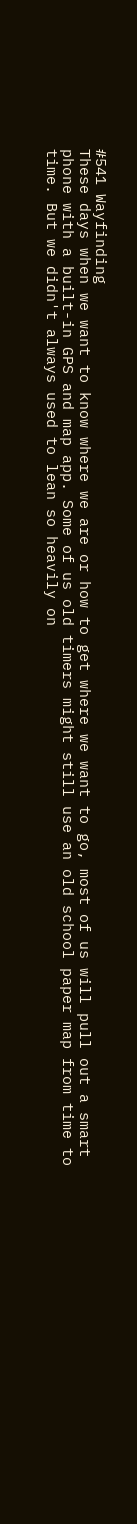#541 Wayfinding
These days when we want to know where we are or how to get where we want to go, most of us will pull out a smart phone with a built-in GPS and map app. Some of us old timers might still use an old school paper map from time to time. But we didn't always used to lean so heavily on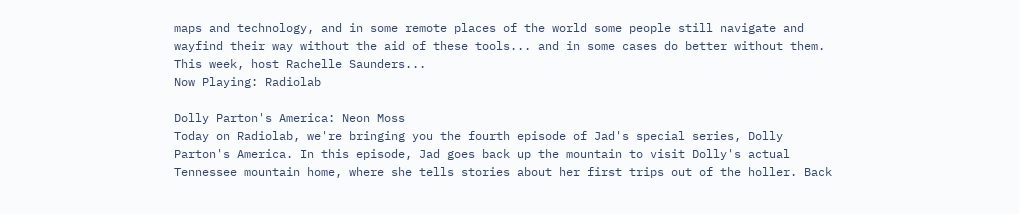maps and technology, and in some remote places of the world some people still navigate and wayfind their way without the aid of these tools... and in some cases do better without them. This week, host Rachelle Saunders...
Now Playing: Radiolab

Dolly Parton's America: Neon Moss
Today on Radiolab, we're bringing you the fourth episode of Jad's special series, Dolly Parton's America. In this episode, Jad goes back up the mountain to visit Dolly's actual Tennessee mountain home, where she tells stories about her first trips out of the holler. Back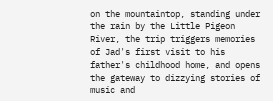on the mountaintop, standing under the rain by the Little Pigeon River, the trip triggers memories of Jad's first visit to his father's childhood home, and opens the gateway to dizzying stories of music and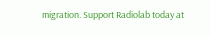migration. Support Radiolab today at